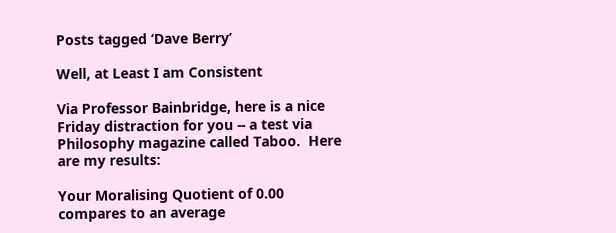Posts tagged ‘Dave Berry’

Well, at Least I am Consistent

Via Professor Bainbridge, here is a nice Friday distraction for you -- a test via Philosophy magazine called Taboo.  Here are my results:

Your Moralising Quotient of 0.00 compares to an average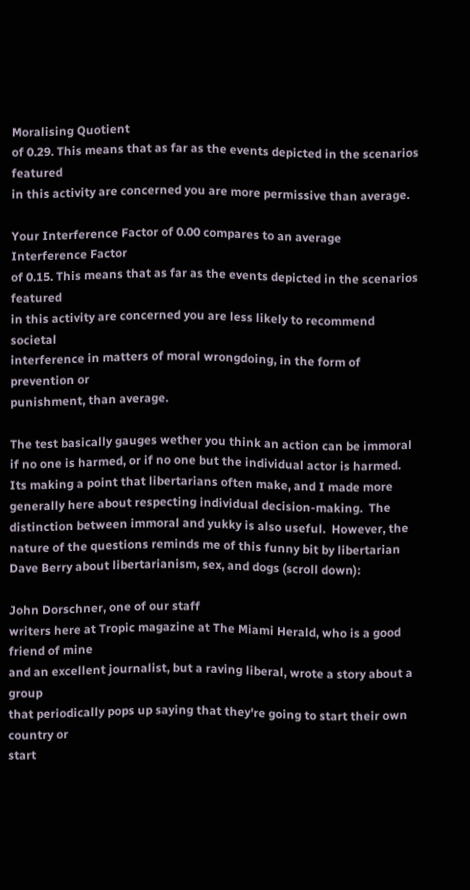Moralising Quotient
of 0.29. This means that as far as the events depicted in the scenarios featured
in this activity are concerned you are more permissive than average.

Your Interference Factor of 0.00 compares to an average Interference Factor
of 0.15. This means that as far as the events depicted in the scenarios featured
in this activity are concerned you are less likely to recommend societal
interference in matters of moral wrongdoing, in the form of prevention or
punishment, than average.

The test basically gauges wether you think an action can be immoral if no one is harmed, or if no one but the individual actor is harmed.  Its making a point that libertarians often make, and I made more generally here about respecting individual decision-making.  The distinction between immoral and yukky is also useful.  However, the nature of the questions reminds me of this funny bit by libertarian Dave Berry about libertarianism, sex, and dogs (scroll down):

John Dorschner, one of our staff
writers here at Tropic magazine at The Miami Herald, who is a good friend of mine
and an excellent journalist, but a raving liberal, wrote a story about a group
that periodically pops up saying that they're going to start their own country or
start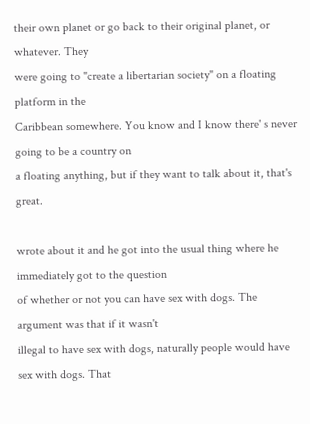their own planet or go back to their original planet, or whatever. They
were going to "create a libertarian society" on a floating platform in the
Caribbean somewhere. You know and I know there' s never going to be a country on
a floating anything, but if they want to talk about it, that's great.

wrote about it and he got into the usual thing where he immediately got to the question
of whether or not you can have sex with dogs. The argument was that if it wasn't
illegal to have sex with dogs, naturally people would have sex with dogs. That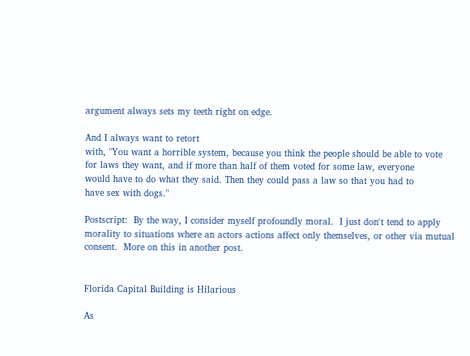argument always sets my teeth right on edge.

And I always want to retort
with, "You want a horrible system, because you think the people should be able to vote
for laws they want, and if more than half of them voted for some law, everyone
would have to do what they said. Then they could pass a law so that you had to
have sex with dogs."

Postscript:  By the way, I consider myself profoundly moral.  I just don't tend to apply morality to situations where an actors actions affect only themselves, or other via mutual consent.  More on this in another post.


Florida Capital Building is Hilarious

As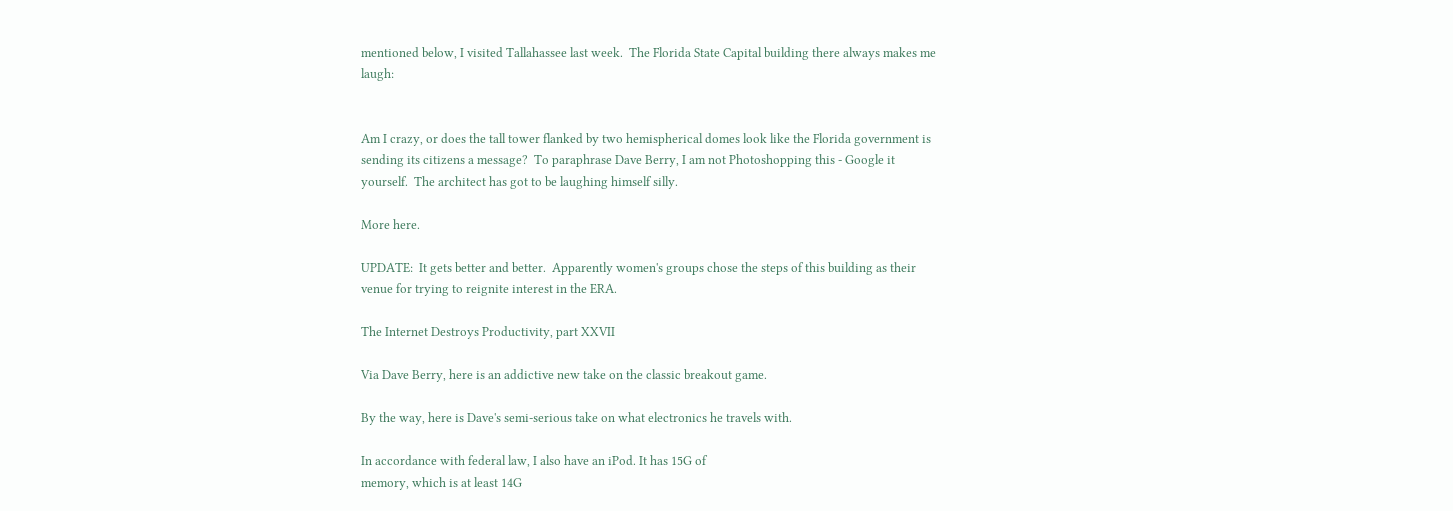mentioned below, I visited Tallahassee last week.  The Florida State Capital building there always makes me laugh:


Am I crazy, or does the tall tower flanked by two hemispherical domes look like the Florida government is sending its citizens a message?  To paraphrase Dave Berry, I am not Photoshopping this - Google it yourself.  The architect has got to be laughing himself silly.

More here.

UPDATE:  It gets better and better.  Apparently women's groups chose the steps of this building as their venue for trying to reignite interest in the ERA.

The Internet Destroys Productivity, part XXVII

Via Dave Berry, here is an addictive new take on the classic breakout game.

By the way, here is Dave's semi-serious take on what electronics he travels with.

In accordance with federal law, I also have an iPod. It has 15G of
memory, which is at least 14G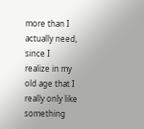more than I actually need, since I
realize in my old age that I really only like something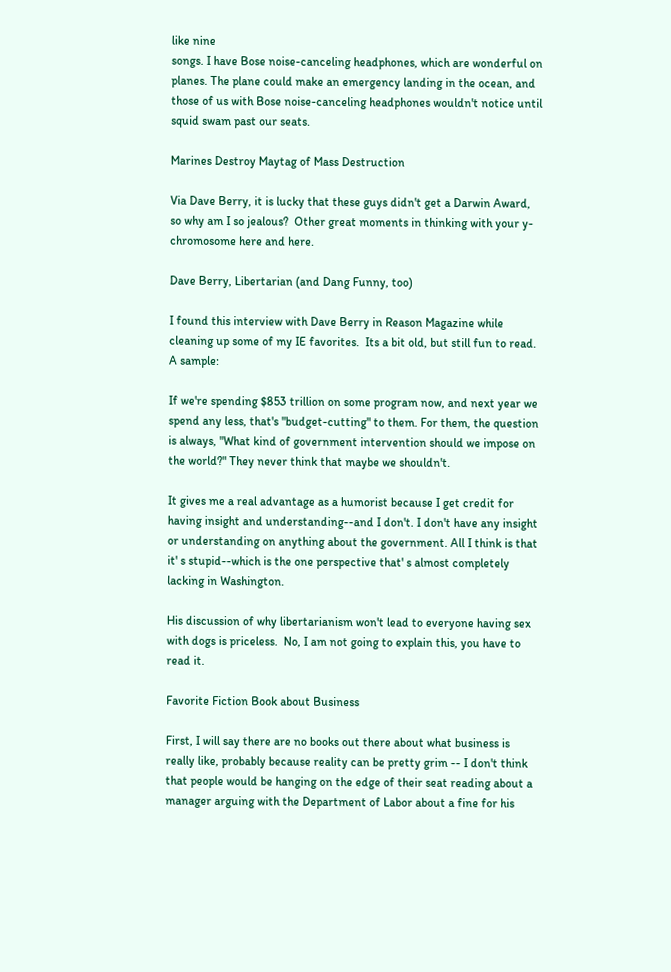like nine
songs. I have Bose noise-canceling headphones, which are wonderful on
planes. The plane could make an emergency landing in the ocean, and
those of us with Bose noise-canceling headphones wouldn't notice until
squid swam past our seats.

Marines Destroy Maytag of Mass Destruction

Via Dave Berry, it is lucky that these guys didn't get a Darwin Award, so why am I so jealous?  Other great moments in thinking with your y-chromosome here and here.

Dave Berry, Libertarian (and Dang Funny, too)

I found this interview with Dave Berry in Reason Magazine while cleaning up some of my IE favorites.  Its a bit old, but still fun to read.  A sample:

If we're spending $853 trillion on some program now, and next year we spend any less, that's "budget-cutting" to them. For them, the question is always, "What kind of government intervention should we impose on the world?" They never think that maybe we shouldn't.

It gives me a real advantage as a humorist because I get credit for having insight and understanding--and I don't. I don't have any insight or understanding on anything about the government. All I think is that it' s stupid--which is the one perspective that' s almost completely lacking in Washington.

His discussion of why libertarianism won't lead to everyone having sex with dogs is priceless.  No, I am not going to explain this, you have to read it.

Favorite Fiction Book about Business

First, I will say there are no books out there about what business is really like, probably because reality can be pretty grim -- I don't think that people would be hanging on the edge of their seat reading about a manager arguing with the Department of Labor about a fine for his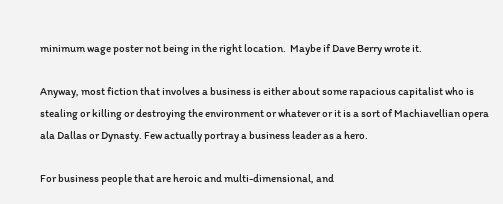minimum wage poster not being in the right location.  Maybe if Dave Berry wrote it.

Anyway, most fiction that involves a business is either about some rapacious capitalist who is stealing or killing or destroying the environment or whatever or it is a sort of Machiavellian opera ala Dallas or Dynasty. Few actually portray a business leader as a hero.

For business people that are heroic and multi-dimensional, and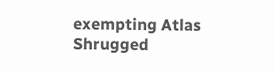exempting Atlas Shrugged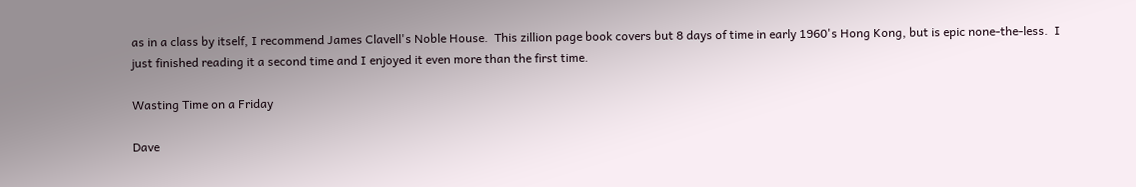as in a class by itself, I recommend James Clavell's Noble House.  This zillion page book covers but 8 days of time in early 1960's Hong Kong, but is epic none-the-less.  I just finished reading it a second time and I enjoyed it even more than the first time.

Wasting Time on a Friday

Dave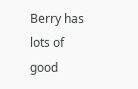Berry has lots of good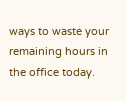ways to waste your remaining hours in the office today.